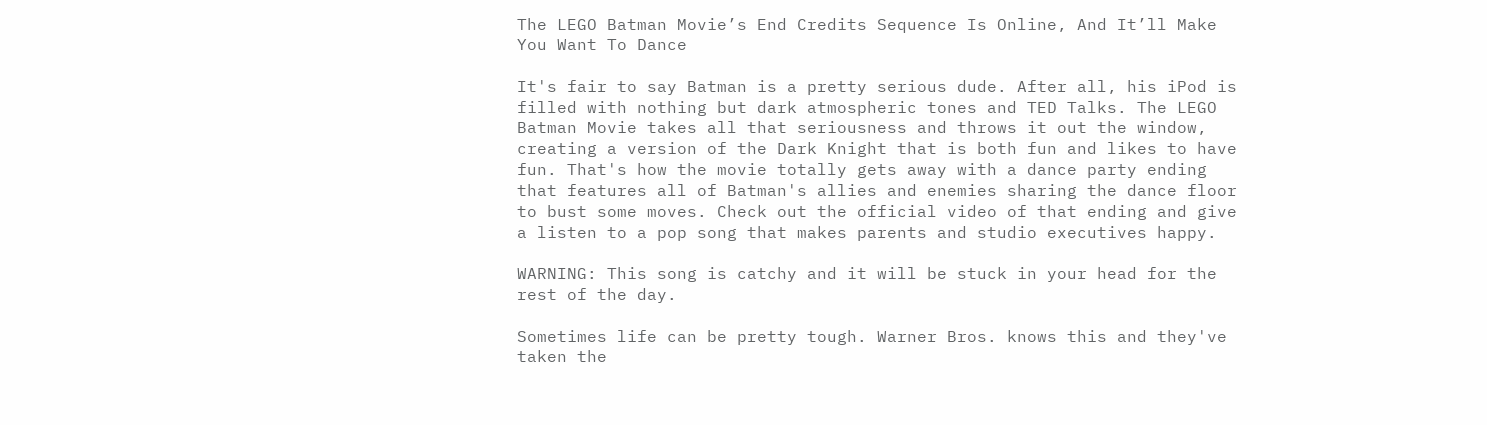The LEGO Batman Movie’s End Credits Sequence Is Online, And It’ll Make You Want To Dance

It's fair to say Batman is a pretty serious dude. After all, his iPod is filled with nothing but dark atmospheric tones and TED Talks. The LEGO Batman Movie takes all that seriousness and throws it out the window, creating a version of the Dark Knight that is both fun and likes to have fun. That's how the movie totally gets away with a dance party ending that features all of Batman's allies and enemies sharing the dance floor to bust some moves. Check out the official video of that ending and give a listen to a pop song that makes parents and studio executives happy.

WARNING: This song is catchy and it will be stuck in your head for the rest of the day.

Sometimes life can be pretty tough. Warner Bros. knows this and they've taken the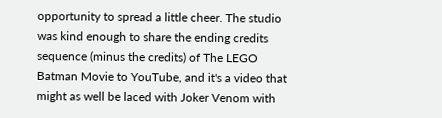opportunity to spread a little cheer. The studio was kind enough to share the ending credits sequence (minus the credits) of The LEGO Batman Movie to YouTube, and it's a video that might as well be laced with Joker Venom with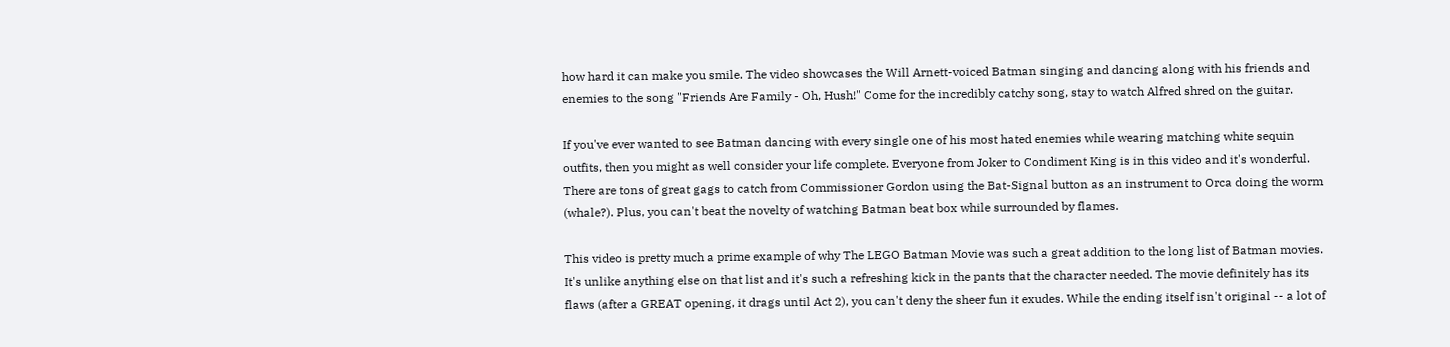how hard it can make you smile. The video showcases the Will Arnett-voiced Batman singing and dancing along with his friends and enemies to the song "Friends Are Family - Oh, Hush!" Come for the incredibly catchy song, stay to watch Alfred shred on the guitar.

If you've ever wanted to see Batman dancing with every single one of his most hated enemies while wearing matching white sequin outfits, then you might as well consider your life complete. Everyone from Joker to Condiment King is in this video and it's wonderful. There are tons of great gags to catch from Commissioner Gordon using the Bat-Signal button as an instrument to Orca doing the worm (whale?). Plus, you can't beat the novelty of watching Batman beat box while surrounded by flames.

This video is pretty much a prime example of why The LEGO Batman Movie was such a great addition to the long list of Batman movies. It's unlike anything else on that list and it's such a refreshing kick in the pants that the character needed. The movie definitely has its flaws (after a GREAT opening, it drags until Act 2), you can't deny the sheer fun it exudes. While the ending itself isn't original -- a lot of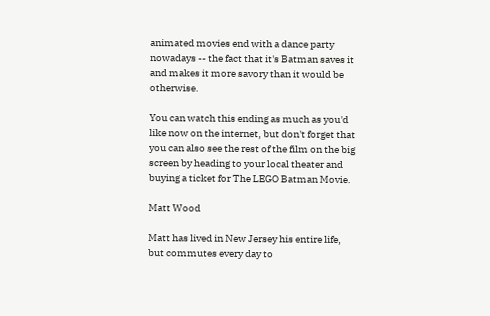animated movies end with a dance party nowadays -- the fact that it's Batman saves it and makes it more savory than it would be otherwise.

You can watch this ending as much as you'd like now on the internet, but don't forget that you can also see the rest of the film on the big screen by heading to your local theater and buying a ticket for The LEGO Batman Movie.

Matt Wood

Matt has lived in New Jersey his entire life, but commutes every day to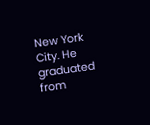New York City. He graduated from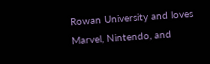Rowan University and loves Marvel, Nintendo, and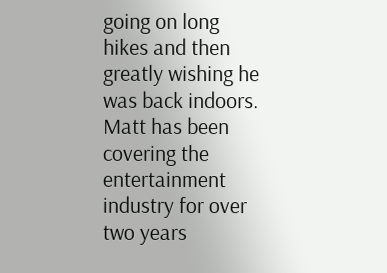going on long hikes and then greatly wishing he was back indoors. Matt has been covering the entertainment industry for over two years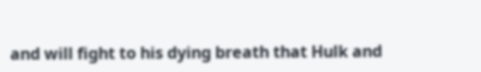and will fight to his dying breath that Hulk and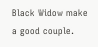Black Widow make a good couple.